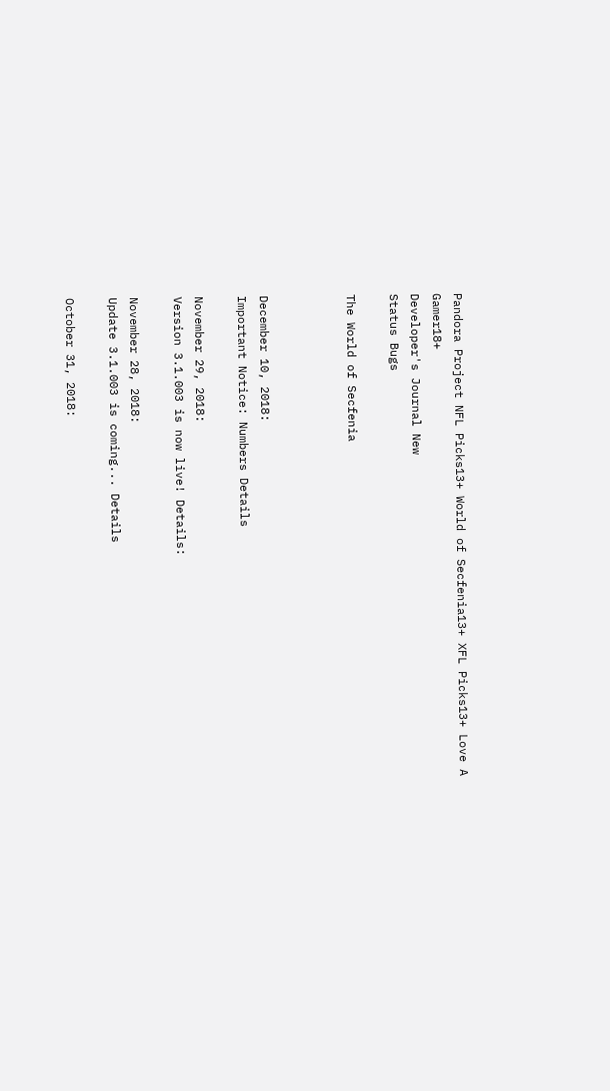Pandora Project NFL Picks13+ World of Secfenia13+ XFL Picks13+ Love A Gamer18+
Developer's Journal New
Status Bugs

The World of Secfenia



December 10, 2018:
Important Notice: Numbers Details

November 29, 2018:
Version 3.1.003 is now live! Details:

November 28, 2018:
Update 3.1.003 is coming... Details

October 31, 2018: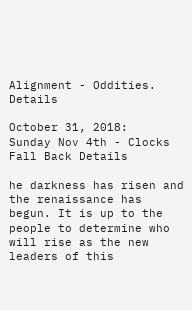Alignment - Oddities. Details

October 31, 2018:
Sunday Nov 4th - Clocks Fall Back Details

he darkness has risen and the renaissance has begun. It is up to the people to determine who will rise as the new leaders of this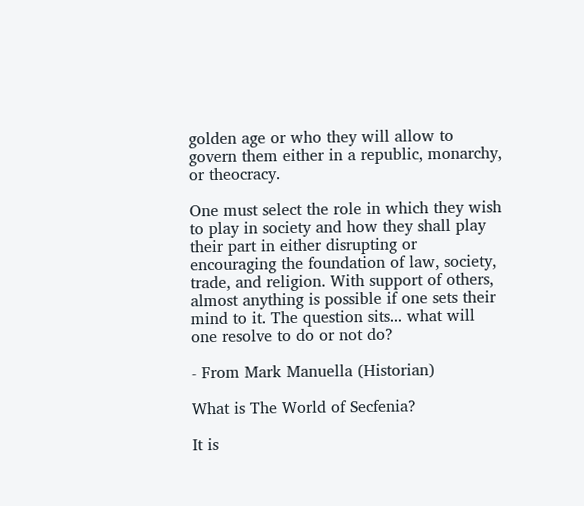golden age or who they will allow to govern them either in a republic, monarchy, or theocracy.

One must select the role in which they wish to play in society and how they shall play their part in either disrupting or encouraging the foundation of law, society, trade, and religion. With support of others, almost anything is possible if one sets their mind to it. The question sits... what will one resolve to do or not do?

- From Mark Manuella (Historian)

What is The World of Secfenia?

It is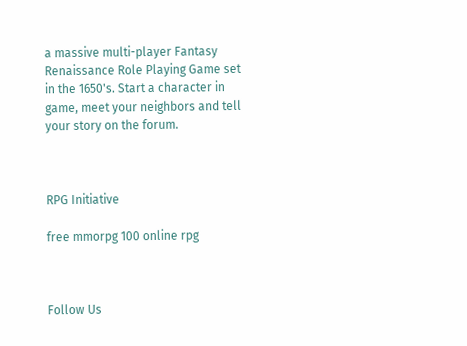a massive multi-player Fantasy Renaissance Role Playing Game set in the 1650's. Start a character in game, meet your neighbors and tell your story on the forum.



RPG Initiative

free mmorpg 100 online rpg



Follow Us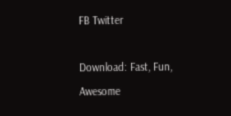FB Twitter

Download: Fast, Fun, Awesome